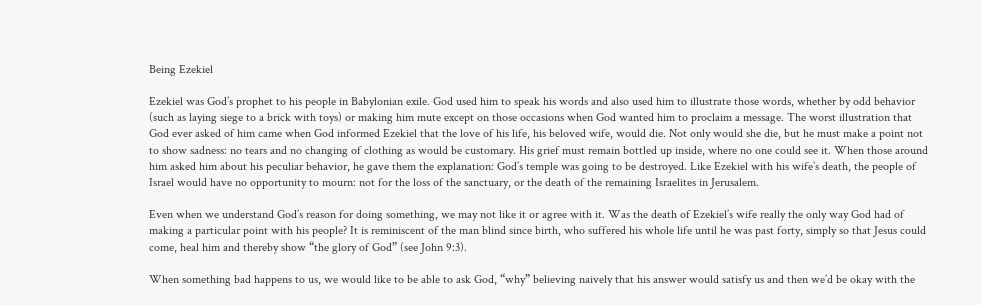Being Ezekiel

Ezekiel was God’s prophet to his people in Babylonian exile. God used him to speak his words and also used him to illustrate those words, whether by odd behavior (such as laying siege to a brick with toys) or making him mute except on those occasions when God wanted him to proclaim a message. The worst illustration that God ever asked of him came when God informed Ezekiel that the love of his life, his beloved wife, would die. Not only would she die, but he must make a point not to show sadness: no tears and no changing of clothing as would be customary. His grief must remain bottled up inside, where no one could see it. When those around him asked him about his peculiar behavior, he gave them the explanation: God’s temple was going to be destroyed. Like Ezekiel with his wife’s death, the people of Israel would have no opportunity to mourn: not for the loss of the sanctuary, or the death of the remaining Israelites in Jerusalem.

Even when we understand God’s reason for doing something, we may not like it or agree with it. Was the death of Ezekiel’s wife really the only way God had of making a particular point with his people? It is reminiscent of the man blind since birth, who suffered his whole life until he was past forty, simply so that Jesus could come, heal him and thereby show “the glory of God” (see John 9:3).

When something bad happens to us, we would like to be able to ask God, “why” believing naively that his answer would satisfy us and then we’d be okay with the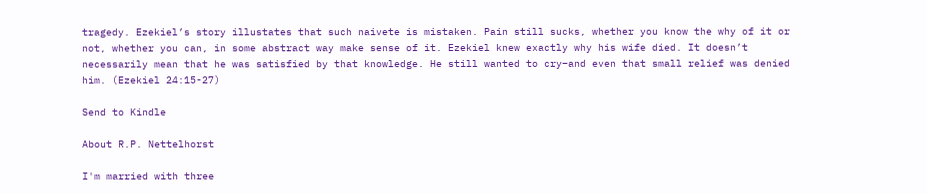tragedy. Ezekiel’s story illustates that such naivete is mistaken. Pain still sucks, whether you know the why of it or not, whether you can, in some abstract way make sense of it. Ezekiel knew exactly why his wife died. It doesn’t necessarily mean that he was satisfied by that knowledge. He still wanted to cry–and even that small relief was denied him. (Ezekiel 24:15-27)

Send to Kindle

About R.P. Nettelhorst

I'm married with three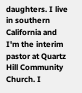daughters. I live in southern California and I'm the interim pastor at Quartz Hill Community Church. I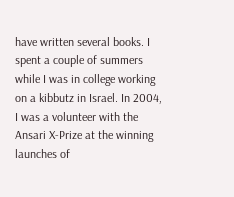have written several books. I spent a couple of summers while I was in college working on a kibbutz in Israel. In 2004, I was a volunteer with the Ansari X-Prize at the winning launches of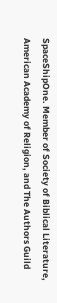SpaceShipOne. Member of Society of Biblical Literature, American Academy of Religion, and The Authors Guild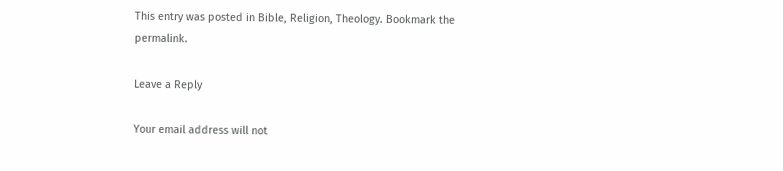This entry was posted in Bible, Religion, Theology. Bookmark the permalink.

Leave a Reply

Your email address will not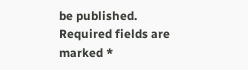be published. Required fields are marked *